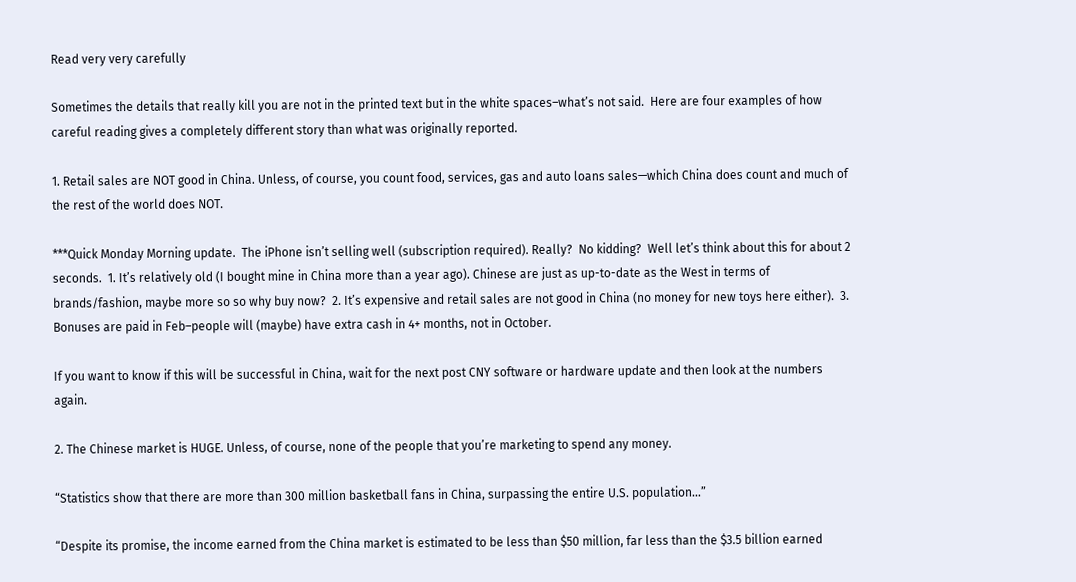Read very very carefully

Sometimes the details that really kill you are not in the printed text but in the white spaces–what’s not said.  Here are four examples of how careful reading gives a completely different story than what was originally reported.

1. Retail sales are NOT good in China. Unless, of course, you count food, services, gas and auto loans sales—which China does count and much of the rest of the world does NOT.

***Quick Monday Morning update.  The iPhone isn’t selling well (subscription required). Really?  No kidding?  Well let’s think about this for about 2 seconds.  1. It’s relatively old (I bought mine in China more than a year ago). Chinese are just as up-to-date as the West in terms of brands/fashion, maybe more so so why buy now?  2. It’s expensive and retail sales are not good in China (no money for new toys here either).  3. Bonuses are paid in Feb–people will (maybe) have extra cash in 4+ months, not in October.

If you want to know if this will be successful in China, wait for the next post CNY software or hardware update and then look at the numbers again.

2. The Chinese market is HUGE. Unless, of course, none of the people that you’re marketing to spend any money.

“Statistics show that there are more than 300 million basketball fans in China, surpassing the entire U.S. population…”

“Despite its promise, the income earned from the China market is estimated to be less than $50 million, far less than the $3.5 billion earned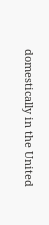domestically in the United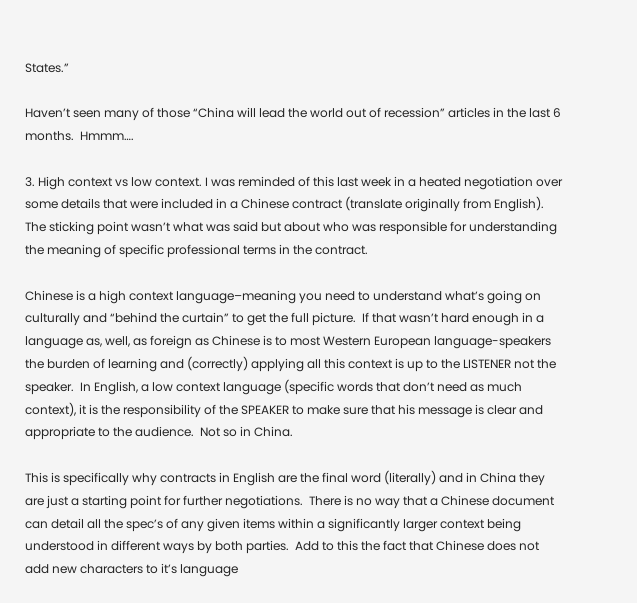States.”

Haven’t seen many of those “China will lead the world out of recession” articles in the last 6 months.  Hmmm….

3. High context vs low context. I was reminded of this last week in a heated negotiation over some details that were included in a Chinese contract (translate originally from English).  The sticking point wasn’t what was said but about who was responsible for understanding the meaning of specific professional terms in the contract.

Chinese is a high context language–meaning you need to understand what’s going on culturally and “behind the curtain” to get the full picture.  If that wasn’t hard enough in a language as, well, as foreign as Chinese is to most Western European language-speakers the burden of learning and (correctly) applying all this context is up to the LISTENER not the speaker.  In English, a low context language (specific words that don’t need as much context), it is the responsibility of the SPEAKER to make sure that his message is clear and appropriate to the audience.  Not so in China.

This is specifically why contracts in English are the final word (literally) and in China they are just a starting point for further negotiations.  There is no way that a Chinese document can detail all the spec’s of any given items within a significantly larger context being understood in different ways by both parties.  Add to this the fact that Chinese does not add new characters to it’s language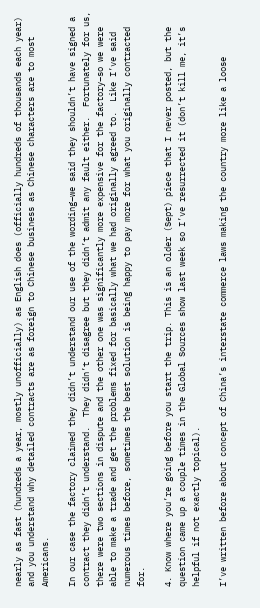nearly as fast (hundreds a year, mostly unofficially) as English does (officially hundreds of thousands each year) and you understand why detailed contracts are as foreign to Chinese business as Chinese characters are to most Americans.

In our case the factory claimed they didn’t understand our use of the wording–we said they shouldn’t have signed a contract they didn’t understand.  They didn’t disagree but they didn’t admit any fault either.  Fortunately for us, there were two sections in dispute and the other one was significantly more expensive for the factory–so we were able to make a trade and get the problems fixed for basically what we had originally agreed to.  Like I’ve said numerous times before, sometimes the best solution is being happy to pay more for what you originally contracted for.

4. Know where you’re going before you start the trip. This is an older (Sept) piece that I never posted, but the question came up a couple times in the Global Sources show last week so I’ve resurrected it (don’t kill me, it’s helpful if not exactly topical).

I’ve written before about concept of China’s interstate commerce laws making the country more like a loose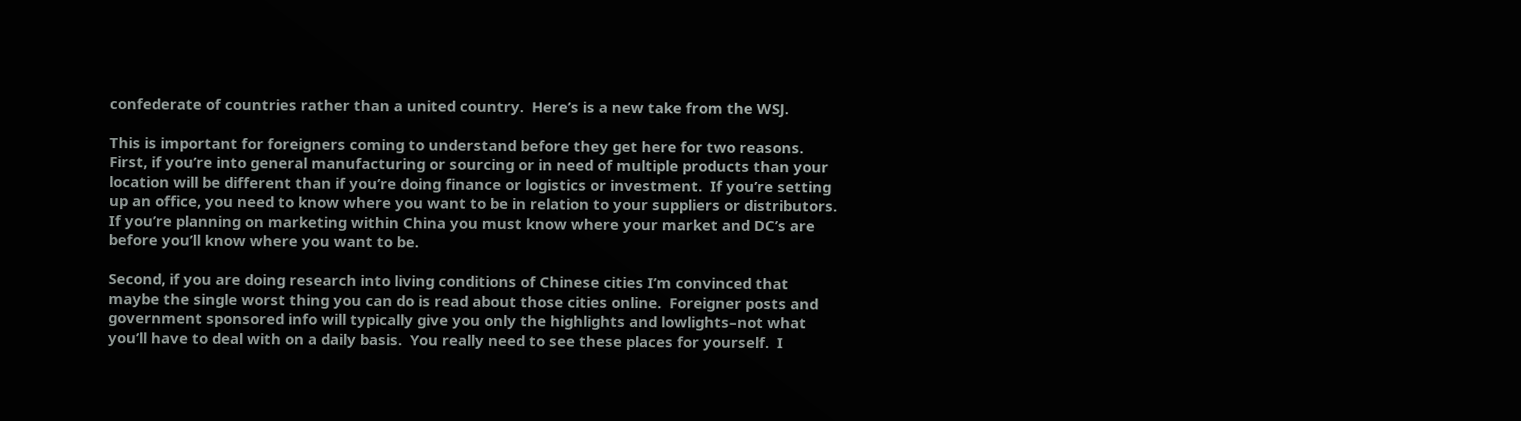confederate of countries rather than a united country.  Here’s is a new take from the WSJ.

This is important for foreigners coming to understand before they get here for two reasons.  First, if you’re into general manufacturing or sourcing or in need of multiple products than your location will be different than if you’re doing finance or logistics or investment.  If you’re setting up an office, you need to know where you want to be in relation to your suppliers or distributors.  If you’re planning on marketing within China you must know where your market and DC’s are before you’ll know where you want to be.

Second, if you are doing research into living conditions of Chinese cities I’m convinced that maybe the single worst thing you can do is read about those cities online.  Foreigner posts and government sponsored info will typically give you only the highlights and lowlights–not what you’ll have to deal with on a daily basis.  You really need to see these places for yourself.  I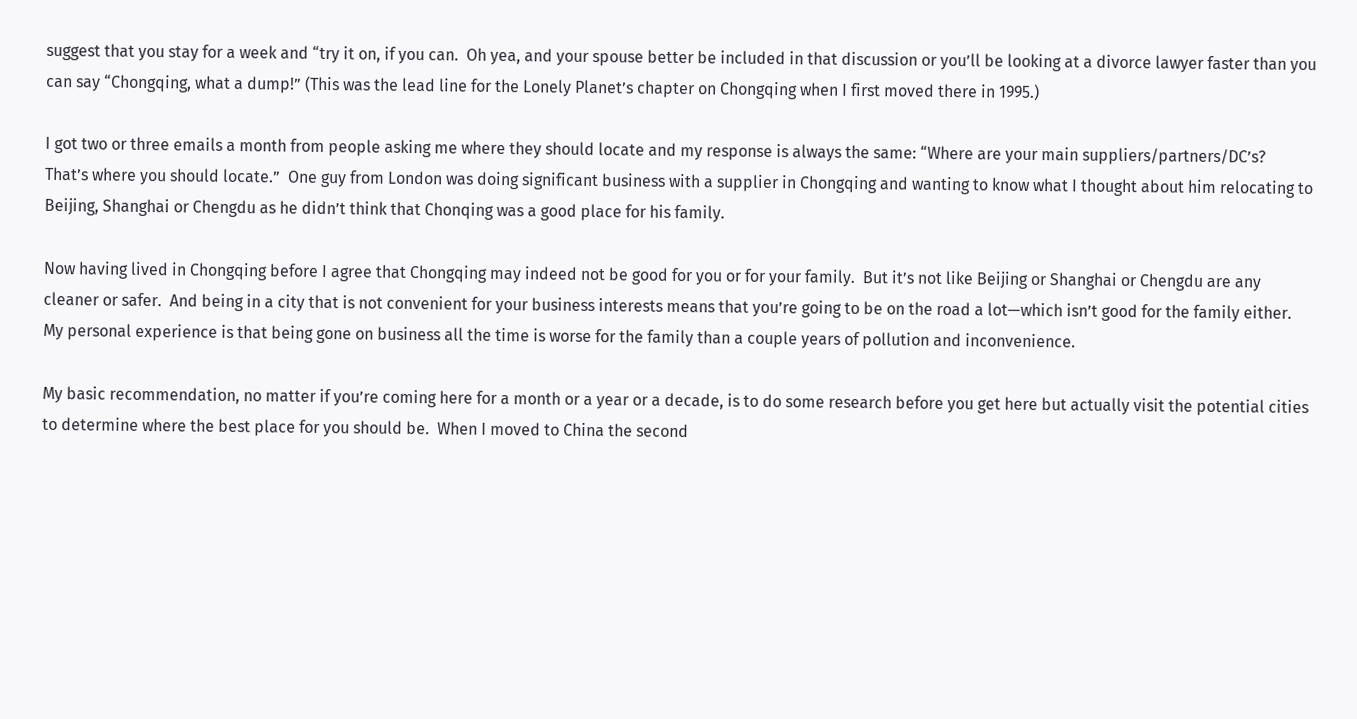suggest that you stay for a week and “try it on, if you can.  Oh yea, and your spouse better be included in that discussion or you’ll be looking at a divorce lawyer faster than you can say “Chongqing, what a dump!” (This was the lead line for the Lonely Planet’s chapter on Chongqing when I first moved there in 1995.)

I got two or three emails a month from people asking me where they should locate and my response is always the same: “Where are your main suppliers/partners/DC’s?  That’s where you should locate.”  One guy from London was doing significant business with a supplier in Chongqing and wanting to know what I thought about him relocating to Beijing, Shanghai or Chengdu as he didn’t think that Chonqing was a good place for his family.

Now having lived in Chongqing before I agree that Chongqing may indeed not be good for you or for your family.  But it’s not like Beijing or Shanghai or Chengdu are any cleaner or safer.  And being in a city that is not convenient for your business interests means that you’re going to be on the road a lot—which isn’t good for the family either.  My personal experience is that being gone on business all the time is worse for the family than a couple years of pollution and inconvenience.

My basic recommendation, no matter if you’re coming here for a month or a year or a decade, is to do some research before you get here but actually visit the potential cities to determine where the best place for you should be.  When I moved to China the second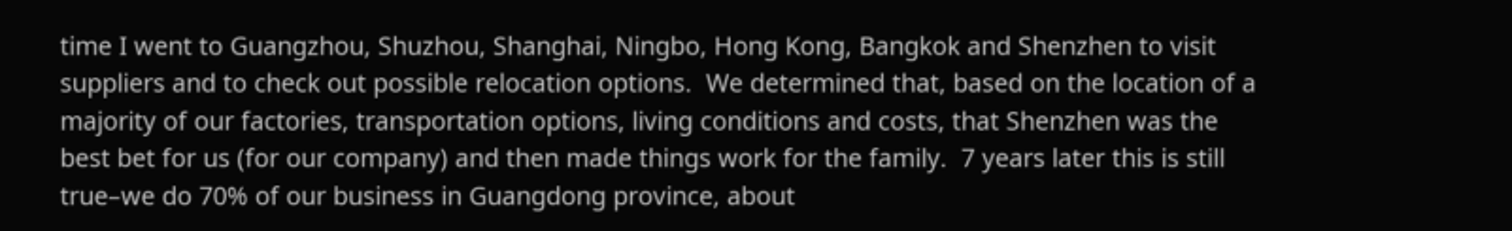time I went to Guangzhou, Shuzhou, Shanghai, Ningbo, Hong Kong, Bangkok and Shenzhen to visit suppliers and to check out possible relocation options.  We determined that, based on the location of a majority of our factories, transportation options, living conditions and costs, that Shenzhen was the best bet for us (for our company) and then made things work for the family.  7 years later this is still true–we do 70% of our business in Guangdong province, about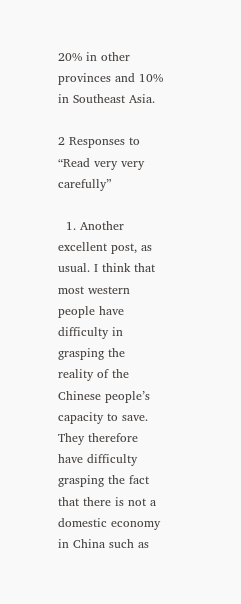20% in other provinces and 10% in Southeast Asia.

2 Responses to “Read very very carefully”

  1. Another excellent post, as usual. I think that most western people have difficulty in grasping the reality of the Chinese people’s capacity to save. They therefore have difficulty grasping the fact that there is not a domestic economy in China such as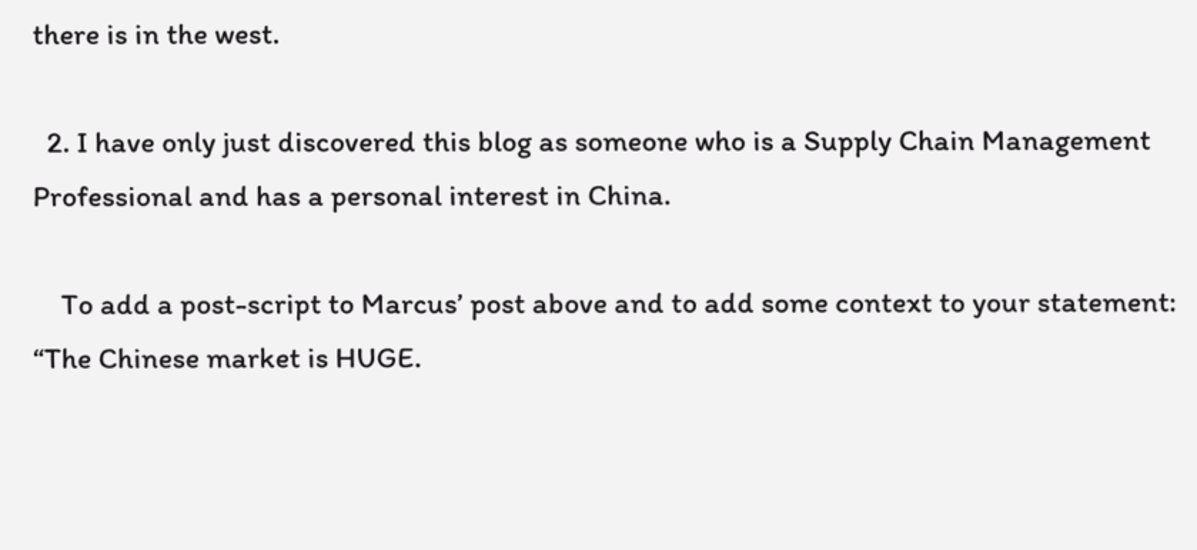there is in the west.

  2. I have only just discovered this blog as someone who is a Supply Chain Management Professional and has a personal interest in China.

    To add a post-script to Marcus’ post above and to add some context to your statement: “The Chinese market is HUGE.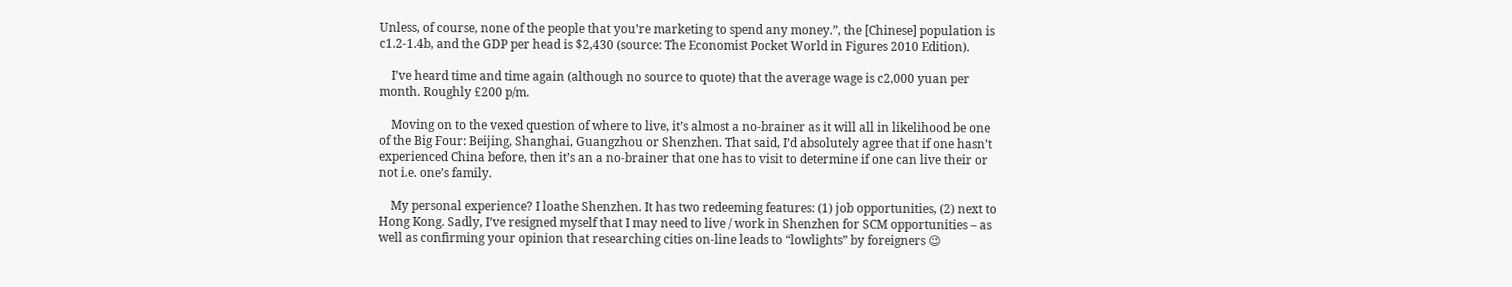Unless, of course, none of the people that you’re marketing to spend any money.”, the [Chinese] population is c1.2-1.4b, and the GDP per head is $2,430 (source: The Economist Pocket World in Figures 2010 Edition).

    I’ve heard time and time again (although no source to quote) that the average wage is c2,000 yuan per month. Roughly £200 p/m.

    Moving on to the vexed question of where to live, it’s almost a no-brainer as it will all in likelihood be one of the Big Four: Beijing, Shanghai, Guangzhou or Shenzhen. That said, I’d absolutely agree that if one hasn’t experienced China before, then it’s an a no-brainer that one has to visit to determine if one can live their or not i.e. one’s family.

    My personal experience? I loathe Shenzhen. It has two redeeming features: (1) job opportunities, (2) next to Hong Kong. Sadly, I’ve resigned myself that I may need to live / work in Shenzhen for SCM opportunities – as well as confirming your opinion that researching cities on-line leads to “lowlights” by foreigners 😉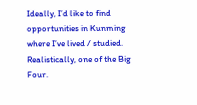Ideally, I’d like to find opportunities in Kunming where I’ve lived / studied. Realistically, one of the Big Four.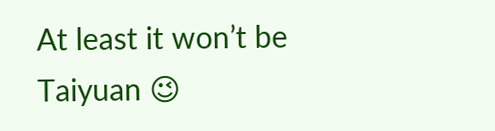At least it won’t be Taiyuan 😉